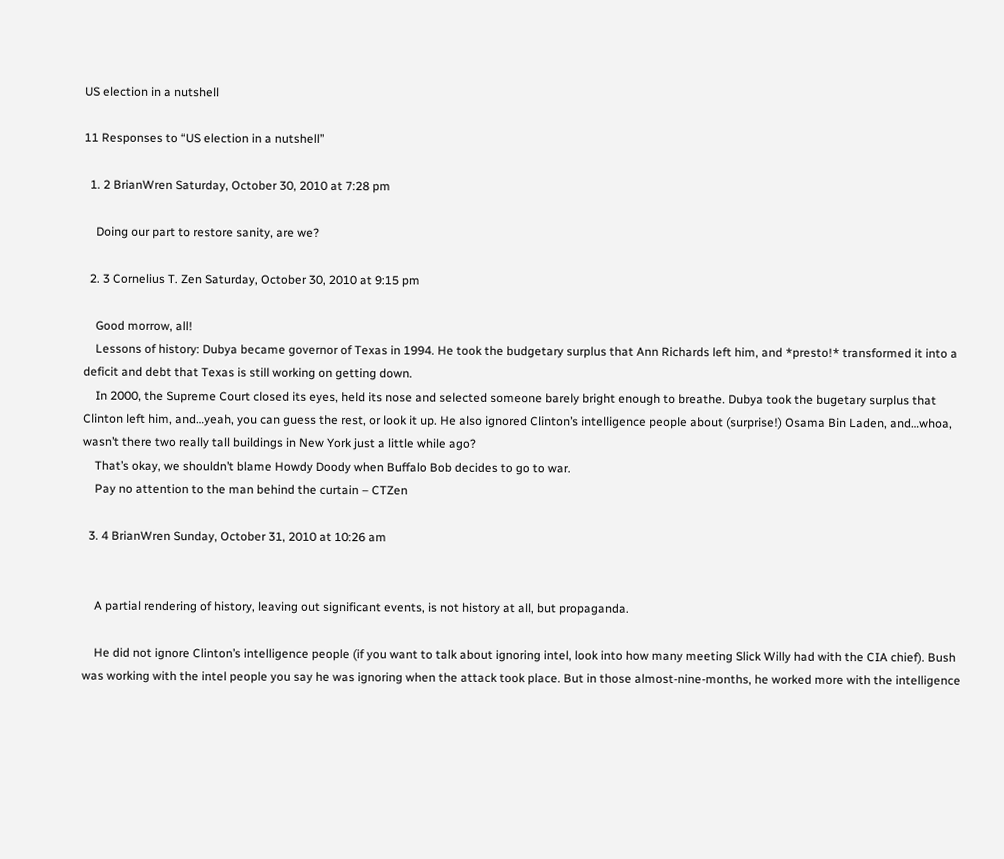US election in a nutshell

11 Responses to “US election in a nutshell”

  1. 2 BrianWren Saturday, October 30, 2010 at 7:28 pm

    Doing our part to restore sanity, are we?

  2. 3 Cornelius T. Zen Saturday, October 30, 2010 at 9:15 pm

    Good morrow, all!
    Lessons of history: Dubya became governor of Texas in 1994. He took the budgetary surplus that Ann Richards left him, and *presto!* transformed it into a deficit and debt that Texas is still working on getting down.
    In 2000, the Supreme Court closed its eyes, held its nose and selected someone barely bright enough to breathe. Dubya took the bugetary surplus that Clinton left him, and…yeah, you can guess the rest, or look it up. He also ignored Clinton’s intelligence people about (surprise!) Osama Bin Laden, and…whoa, wasn’t there two really tall buildings in New York just a little while ago?
    That’s okay, we shouldn’t blame Howdy Doody when Buffalo Bob decides to go to war.
    Pay no attention to the man behind the curtain – CTZen

  3. 4 BrianWren Sunday, October 31, 2010 at 10:26 am


    A partial rendering of history, leaving out significant events, is not history at all, but propaganda.

    He did not ignore Clinton’s intelligence people (if you want to talk about ignoring intel, look into how many meeting Slick Willy had with the CIA chief). Bush was working with the intel people you say he was ignoring when the attack took place. But in those almost-nine-months, he worked more with the intelligence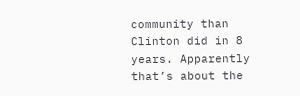community than Clinton did in 8 years. Apparently that’s about the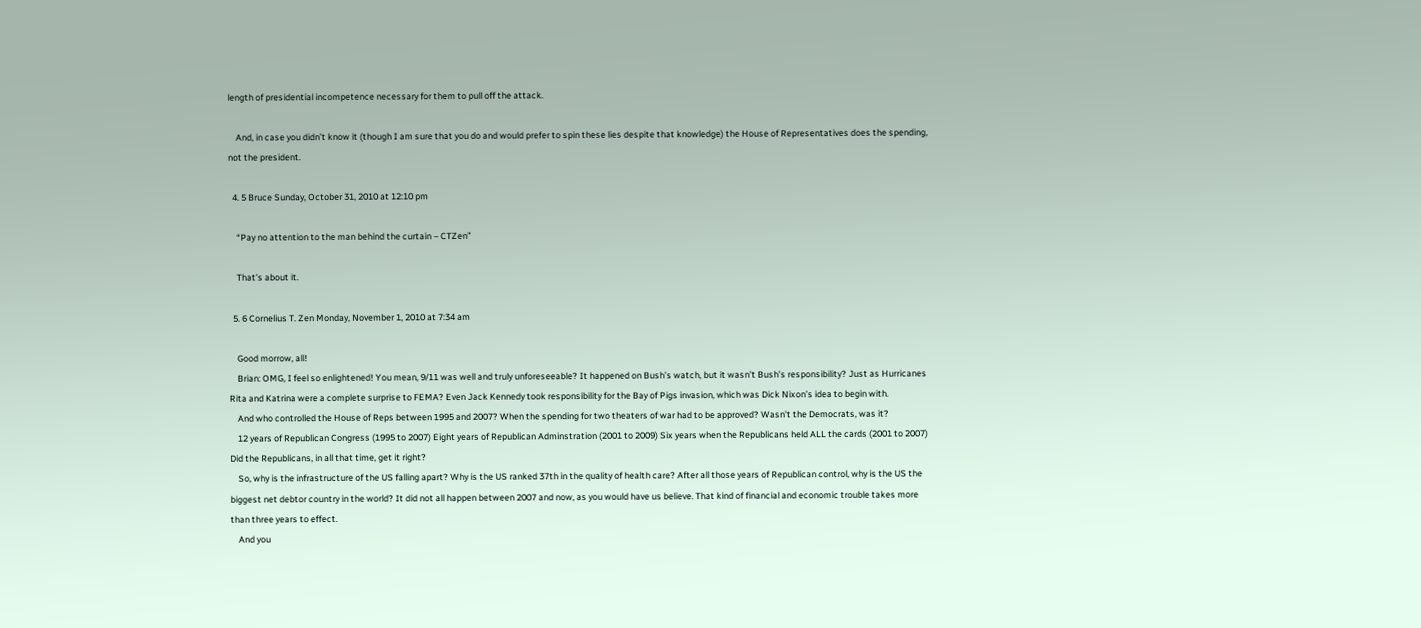length of presidential incompetence necessary for them to pull off the attack.

    And, in case you didn’t know it (though I am sure that you do and would prefer to spin these lies despite that knowledge) the House of Representatives does the spending, not the president.

  4. 5 Bruce Sunday, October 31, 2010 at 12:10 pm

    “Pay no attention to the man behind the curtain – CTZen”

    That’s about it.

  5. 6 Cornelius T. Zen Monday, November 1, 2010 at 7:34 am

    Good morrow, all!
    Brian: OMG, I feel so enlightened! You mean, 9/11 was well and truly unforeseeable? It happened on Bush’s watch, but it wasn’t Bush’s responsibility? Just as Hurricanes Rita and Katrina were a complete surprise to FEMA? Even Jack Kennedy took responsibility for the Bay of Pigs invasion, which was Dick Nixon’s idea to begin with.
    And who controlled the House of Reps between 1995 and 2007? When the spending for two theaters of war had to be approved? Wasn’t the Democrats, was it?
    12 years of Republican Congress (1995 to 2007) Eight years of Republican Adminstration (2001 to 2009) Six years when the Republicans held ALL the cards (2001 to 2007) Did the Republicans, in all that time, get it right?
    So, why is the infrastructure of the US falling apart? Why is the US ranked 37th in the quality of health care? After all those years of Republican control, why is the US the biggest net debtor country in the world? It did not all happen between 2007 and now, as you would have us believe. That kind of financial and economic trouble takes more than three years to effect.
    And you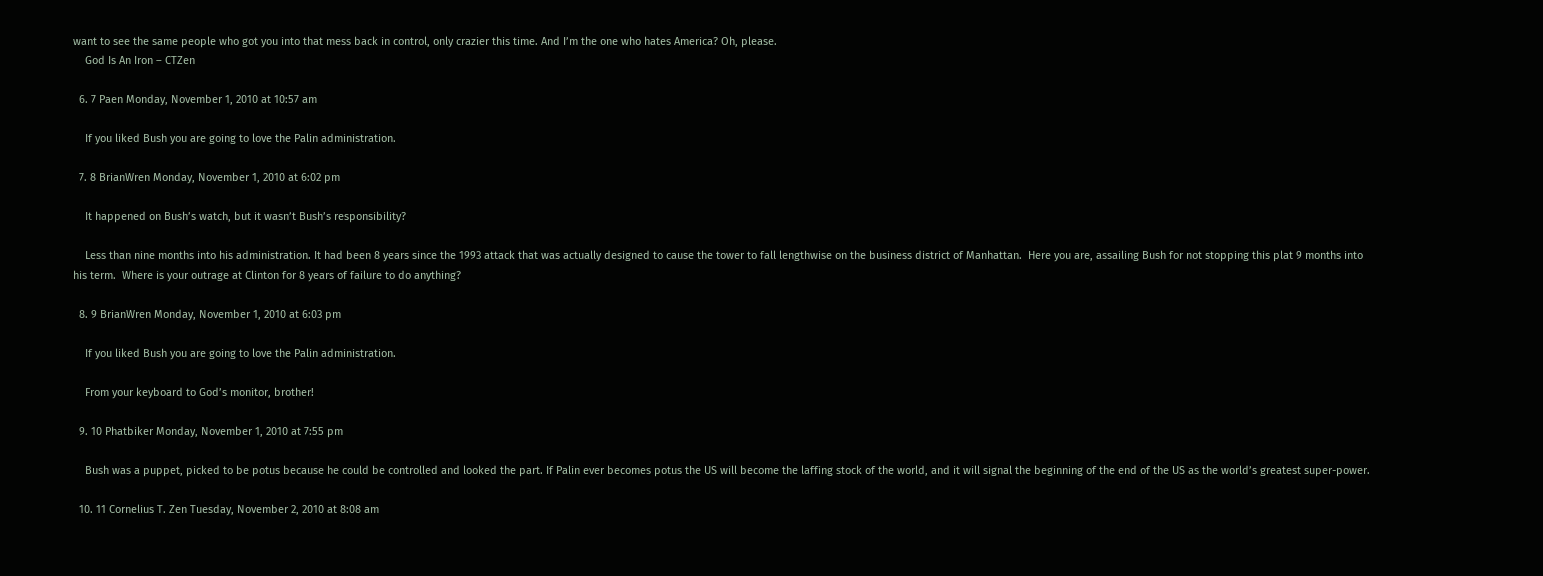want to see the same people who got you into that mess back in control, only crazier this time. And I’m the one who hates America? Oh, please.
    God Is An Iron – CTZen

  6. 7 Paen Monday, November 1, 2010 at 10:57 am

    If you liked Bush you are going to love the Palin administration.

  7. 8 BrianWren Monday, November 1, 2010 at 6:02 pm

    It happened on Bush’s watch, but it wasn’t Bush’s responsibility?

    Less than nine months into his administration. It had been 8 years since the 1993 attack that was actually designed to cause the tower to fall lengthwise on the business district of Manhattan.  Here you are, assailing Bush for not stopping this plat 9 months into his term.  Where is your outrage at Clinton for 8 years of failure to do anything?

  8. 9 BrianWren Monday, November 1, 2010 at 6:03 pm

    If you liked Bush you are going to love the Palin administration.

    From your keyboard to God’s monitor, brother!

  9. 10 Phatbiker Monday, November 1, 2010 at 7:55 pm

    Bush was a puppet, picked to be potus because he could be controlled and looked the part. If Palin ever becomes potus the US will become the laffing stock of the world, and it will signal the beginning of the end of the US as the world’s greatest super-power.

  10. 11 Cornelius T. Zen Tuesday, November 2, 2010 at 8:08 am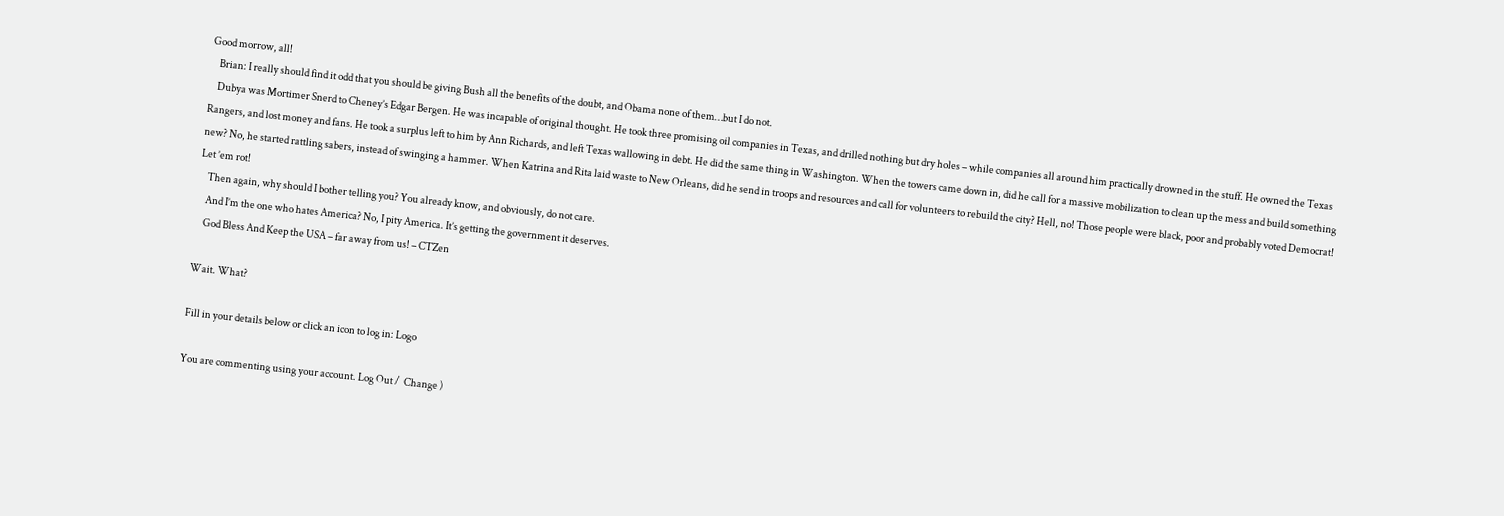Good morrow, all!
    Brian: I really should find it odd that you should be giving Bush all the benefits of the doubt, and Obama none of them…but I do not.
    Dubya was Mortimer Snerd to Cheney’s Edgar Bergen. He was incapable of original thought. He took three promising oil companies in Texas, and drilled nothing but dry holes – while companies all around him practically drowned in the stuff. He owned the Texas Rangers, and lost money and fans. He took a surplus left to him by Ann Richards, and left Texas wallowing in debt. He did the same thing in Washington. When the towers came down in, did he call for a massive mobilization to clean up the mess and build something new? No, he started rattling sabers, instead of swinging a hammer. When Katrina and Rita laid waste to New Orleans, did he send in troops and resources and call for volunteers to rebuild the city? Hell, no! Those people were black, poor and probably voted Democrat! Let ’em rot!
    Then again, why should I bother telling you? You already know, and obviously, do not care.
    And I’m the one who hates America? No, I pity America. It’s getting the government it deserves.
    God Bless And Keep the USA – far away from us! – CTZen

Wait. What?

Fill in your details below or click an icon to log in: Logo

You are commenting using your account. Log Out /  Change )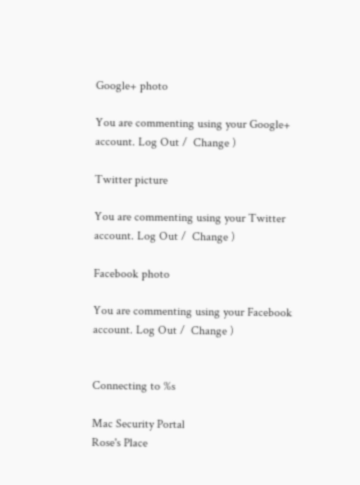Google+ photo

You are commenting using your Google+ account. Log Out /  Change )

Twitter picture

You are commenting using your Twitter account. Log Out /  Change )

Facebook photo

You are commenting using your Facebook account. Log Out /  Change )


Connecting to %s

Mac Security Portal
Rose's Place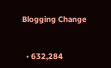Blogging Change


  • 632,284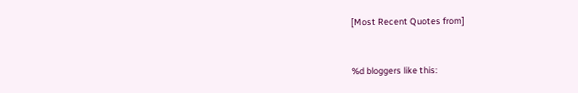[Most Recent Quotes from]


%d bloggers like this: